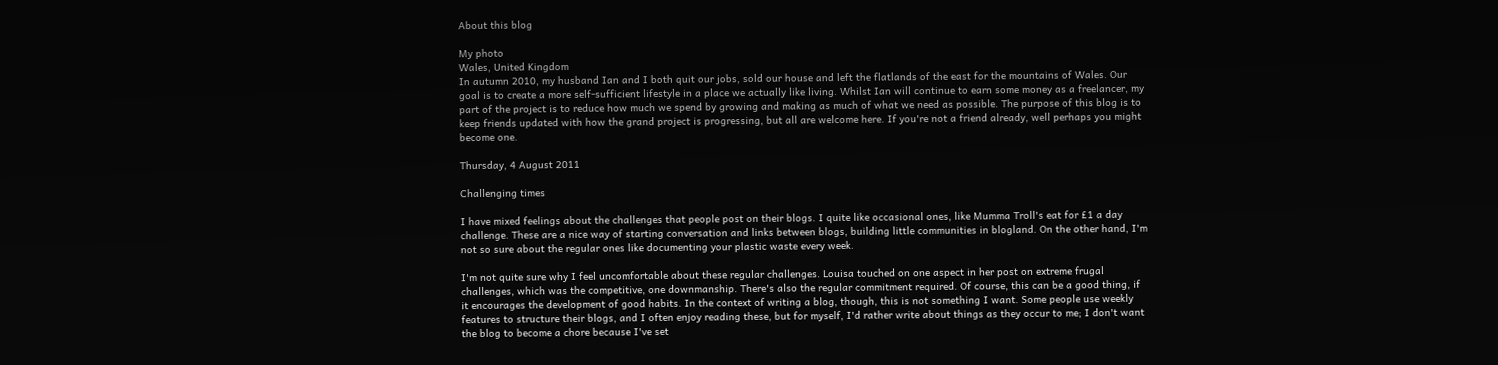About this blog

My photo
Wales, United Kingdom
In autumn 2010, my husband Ian and I both quit our jobs, sold our house and left the flatlands of the east for the mountains of Wales. Our goal is to create a more self-sufficient lifestyle in a place we actually like living. Whilst Ian will continue to earn some money as a freelancer, my part of the project is to reduce how much we spend by growing and making as much of what we need as possible. The purpose of this blog is to keep friends updated with how the grand project is progressing, but all are welcome here. If you're not a friend already, well perhaps you might become one.

Thursday, 4 August 2011

Challenging times

I have mixed feelings about the challenges that people post on their blogs. I quite like occasional ones, like Mumma Troll's eat for £1 a day challenge. These are a nice way of starting conversation and links between blogs, building little communities in blogland. On the other hand, I'm not so sure about the regular ones like documenting your plastic waste every week.

I'm not quite sure why I feel uncomfortable about these regular challenges. Louisa touched on one aspect in her post on extreme frugal challenges, which was the competitive, one downmanship. There's also the regular commitment required. Of course, this can be a good thing, if it encourages the development of good habits. In the context of writing a blog, though, this is not something I want. Some people use weekly features to structure their blogs, and I often enjoy reading these, but for myself, I'd rather write about things as they occur to me; I don't want the blog to become a chore because I've set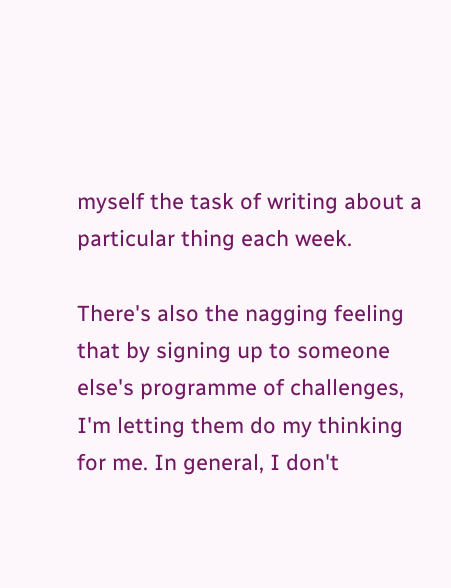myself the task of writing about a particular thing each week.

There's also the nagging feeling that by signing up to someone else's programme of challenges, I'm letting them do my thinking for me. In general, I don't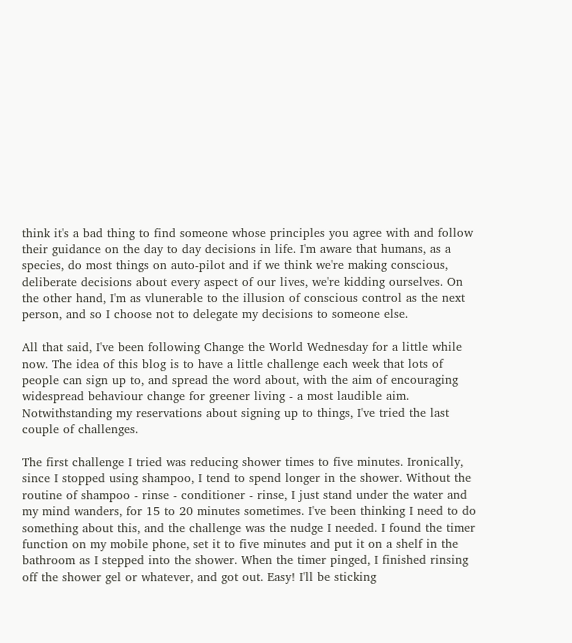think it's a bad thing to find someone whose principles you agree with and follow their guidance on the day to day decisions in life. I'm aware that humans, as a species, do most things on auto-pilot and if we think we're making conscious, deliberate decisions about every aspect of our lives, we're kidding ourselves. On the other hand, I'm as vlunerable to the illusion of conscious control as the next person, and so I choose not to delegate my decisions to someone else.

All that said, I've been following Change the World Wednesday for a little while now. The idea of this blog is to have a little challenge each week that lots of people can sign up to, and spread the word about, with the aim of encouraging widespread behaviour change for greener living - a most laudible aim. Notwithstanding my reservations about signing up to things, I've tried the last couple of challenges.

The first challenge I tried was reducing shower times to five minutes. Ironically, since I stopped using shampoo, I tend to spend longer in the shower. Without the routine of shampoo - rinse - conditioner - rinse, I just stand under the water and my mind wanders, for 15 to 20 minutes sometimes. I've been thinking I need to do something about this, and the challenge was the nudge I needed. I found the timer function on my mobile phone, set it to five minutes and put it on a shelf in the bathroom as I stepped into the shower. When the timer pinged, I finished rinsing off the shower gel or whatever, and got out. Easy! I'll be sticking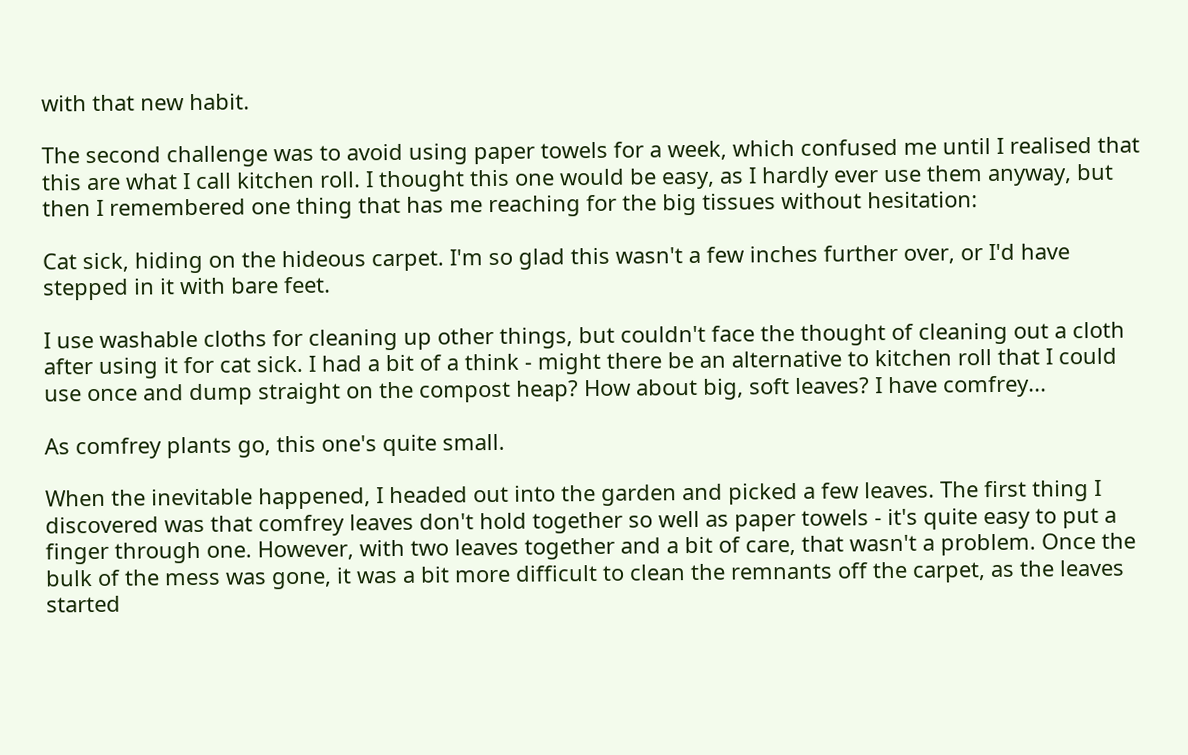with that new habit.

The second challenge was to avoid using paper towels for a week, which confused me until I realised that this are what I call kitchen roll. I thought this one would be easy, as I hardly ever use them anyway, but then I remembered one thing that has me reaching for the big tissues without hesitation:

Cat sick, hiding on the hideous carpet. I'm so glad this wasn't a few inches further over, or I'd have stepped in it with bare feet.

I use washable cloths for cleaning up other things, but couldn't face the thought of cleaning out a cloth after using it for cat sick. I had a bit of a think - might there be an alternative to kitchen roll that I could use once and dump straight on the compost heap? How about big, soft leaves? I have comfrey...

As comfrey plants go, this one's quite small.

When the inevitable happened, I headed out into the garden and picked a few leaves. The first thing I discovered was that comfrey leaves don't hold together so well as paper towels - it's quite easy to put a finger through one. However, with two leaves together and a bit of care, that wasn't a problem. Once the bulk of the mess was gone, it was a bit more difficult to clean the remnants off the carpet, as the leaves started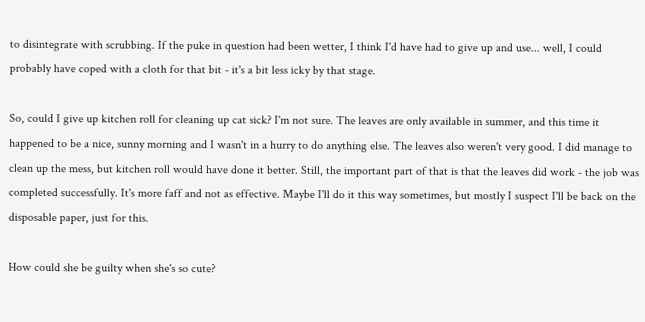to disintegrate with scrubbing. If the puke in question had been wetter, I think I'd have had to give up and use... well, I could probably have coped with a cloth for that bit - it's a bit less icky by that stage.

So, could I give up kitchen roll for cleaning up cat sick? I'm not sure. The leaves are only available in summer, and this time it happened to be a nice, sunny morning and I wasn't in a hurry to do anything else. The leaves also weren't very good. I did manage to clean up the mess, but kitchen roll would have done it better. Still, the important part of that is that the leaves did work - the job was completed successfully. It's more faff and not as effective. Maybe I'll do it this way sometimes, but mostly I suspect I'll be back on the disposable paper, just for this.

How could she be guilty when she's so cute?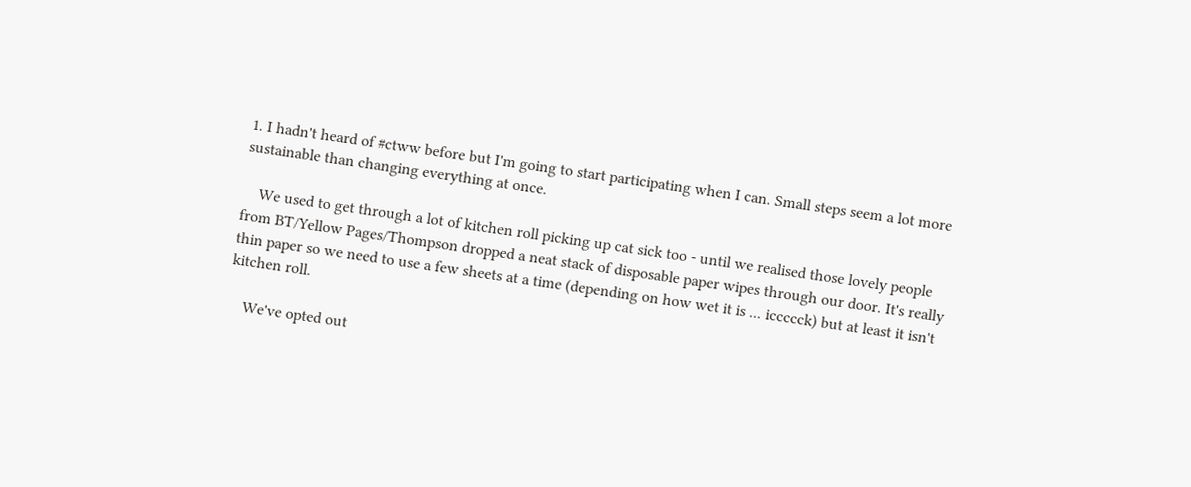1. I hadn't heard of #ctww before but I'm going to start participating when I can. Small steps seem a lot more sustainable than changing everything at once.

    We used to get through a lot of kitchen roll picking up cat sick too - until we realised those lovely people from BT/Yellow Pages/Thompson dropped a neat stack of disposable paper wipes through our door. It's really thin paper so we need to use a few sheets at a time (depending on how wet it is ... iccccck) but at least it isn't kitchen roll.

    We've opted out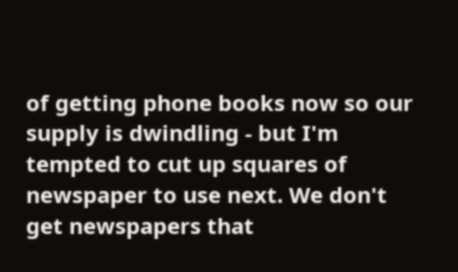of getting phone books now so our supply is dwindling - but I'm tempted to cut up squares of newspaper to use next. We don't get newspapers that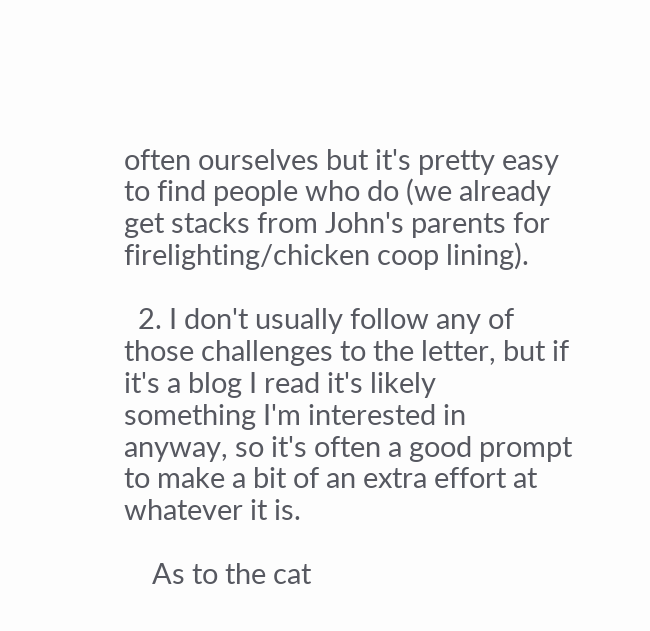often ourselves but it's pretty easy to find people who do (we already get stacks from John's parents for firelighting/chicken coop lining).

  2. I don't usually follow any of those challenges to the letter, but if it's a blog I read it's likely something I'm interested in anyway, so it's often a good prompt to make a bit of an extra effort at whatever it is.

    As to the cat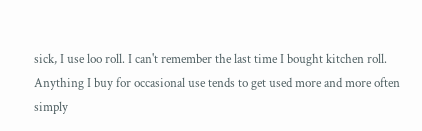sick, I use loo roll. I can't remember the last time I bought kitchen roll. Anything I buy for occasional use tends to get used more and more often simply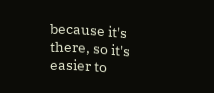because it's there, so it's easier to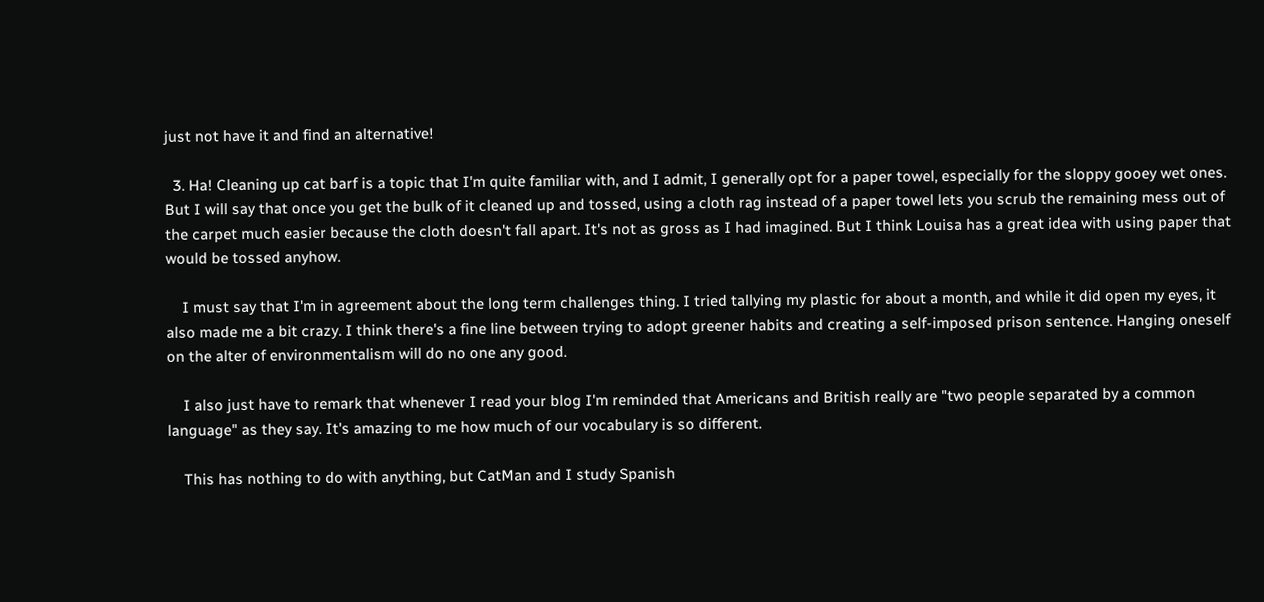just not have it and find an alternative!

  3. Ha! Cleaning up cat barf is a topic that I'm quite familiar with, and I admit, I generally opt for a paper towel, especially for the sloppy gooey wet ones. But I will say that once you get the bulk of it cleaned up and tossed, using a cloth rag instead of a paper towel lets you scrub the remaining mess out of the carpet much easier because the cloth doesn't fall apart. It's not as gross as I had imagined. But I think Louisa has a great idea with using paper that would be tossed anyhow.

    I must say that I'm in agreement about the long term challenges thing. I tried tallying my plastic for about a month, and while it did open my eyes, it also made me a bit crazy. I think there's a fine line between trying to adopt greener habits and creating a self-imposed prison sentence. Hanging oneself on the alter of environmentalism will do no one any good.

    I also just have to remark that whenever I read your blog I'm reminded that Americans and British really are "two people separated by a common language" as they say. It's amazing to me how much of our vocabulary is so different.

    This has nothing to do with anything, but CatMan and I study Spanish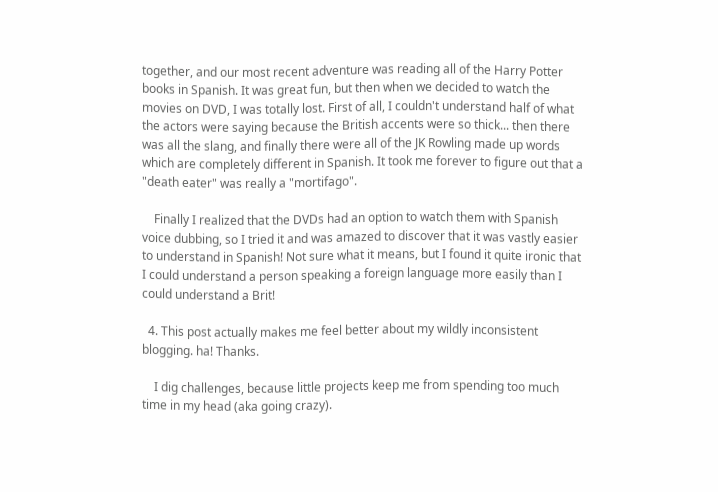together, and our most recent adventure was reading all of the Harry Potter books in Spanish. It was great fun, but then when we decided to watch the movies on DVD, I was totally lost. First of all, I couldn't understand half of what the actors were saying because the British accents were so thick... then there was all the slang, and finally there were all of the JK Rowling made up words which are completely different in Spanish. It took me forever to figure out that a "death eater" was really a "mortifago".

    Finally I realized that the DVDs had an option to watch them with Spanish voice dubbing, so I tried it and was amazed to discover that it was vastly easier to understand in Spanish! Not sure what it means, but I found it quite ironic that I could understand a person speaking a foreign language more easily than I could understand a Brit!

  4. This post actually makes me feel better about my wildly inconsistent blogging. ha! Thanks.

    I dig challenges, because little projects keep me from spending too much time in my head (aka going crazy).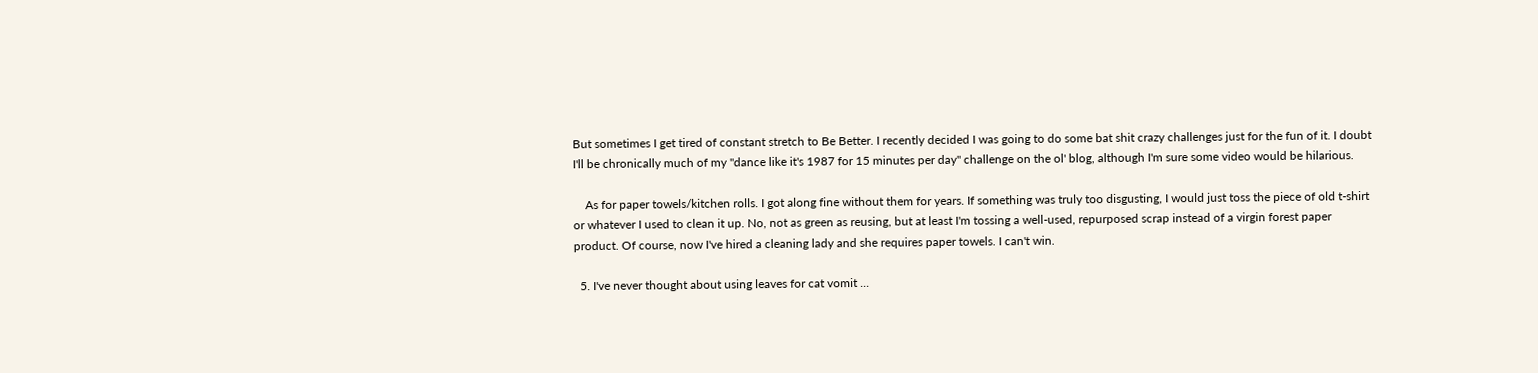But sometimes I get tired of constant stretch to Be Better. I recently decided I was going to do some bat shit crazy challenges just for the fun of it. I doubt I'll be chronically much of my "dance like it's 1987 for 15 minutes per day" challenge on the ol' blog, although I'm sure some video would be hilarious.

    As for paper towels/kitchen rolls. I got along fine without them for years. If something was truly too disgusting, I would just toss the piece of old t-shirt or whatever I used to clean it up. No, not as green as reusing, but at least I'm tossing a well-used, repurposed scrap instead of a virgin forest paper product. Of course, now I've hired a cleaning lady and she requires paper towels. I can't win.

  5. I've never thought about using leaves for cat vomit ...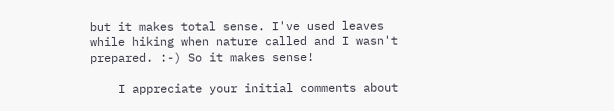but it makes total sense. I've used leaves while hiking when nature called and I wasn't prepared. :-) So it makes sense!

    I appreciate your initial comments about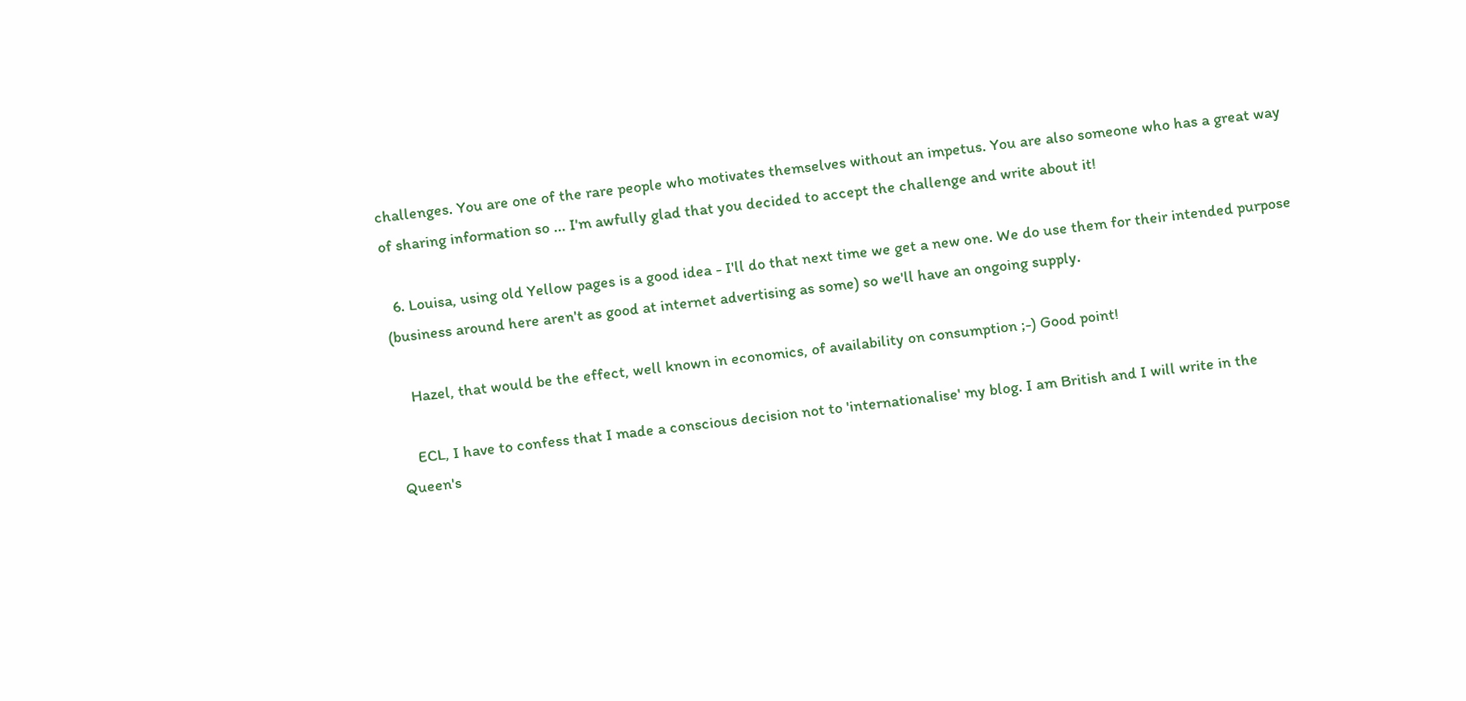challenges. You are one of the rare people who motivates themselves without an impetus. You are also someone who has a great way of sharing information so ... I'm awfully glad that you decided to accept the challenge and write about it!

  6. Louisa, using old Yellow pages is a good idea - I'll do that next time we get a new one. We do use them for their intended purpose (business around here aren't as good at internet advertising as some) so we'll have an ongoing supply.

    Hazel, that would be the effect, well known in economics, of availability on consumption ;-) Good point!

    ECL, I have to confess that I made a conscious decision not to 'internationalise' my blog. I am British and I will write in the Queen's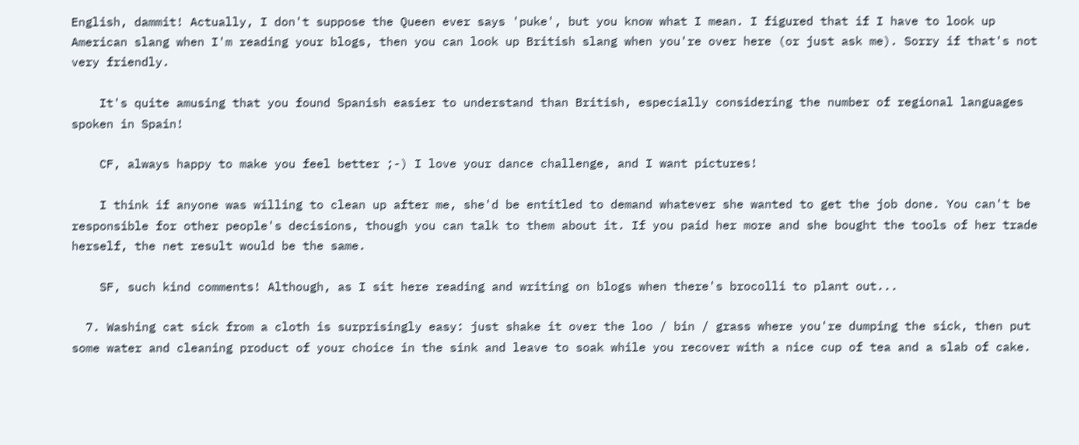English, dammit! Actually, I don't suppose the Queen ever says 'puke', but you know what I mean. I figured that if I have to look up American slang when I'm reading your blogs, then you can look up British slang when you're over here (or just ask me). Sorry if that's not very friendly.

    It's quite amusing that you found Spanish easier to understand than British, especially considering the number of regional languages spoken in Spain!

    CF, always happy to make you feel better ;-) I love your dance challenge, and I want pictures!

    I think if anyone was willing to clean up after me, she'd be entitled to demand whatever she wanted to get the job done. You can't be responsible for other people's decisions, though you can talk to them about it. If you paid her more and she bought the tools of her trade herself, the net result would be the same.

    SF, such kind comments! Although, as I sit here reading and writing on blogs when there's brocolli to plant out...

  7. Washing cat sick from a cloth is surprisingly easy: just shake it over the loo / bin / grass where you're dumping the sick, then put some water and cleaning product of your choice in the sink and leave to soak while you recover with a nice cup of tea and a slab of cake.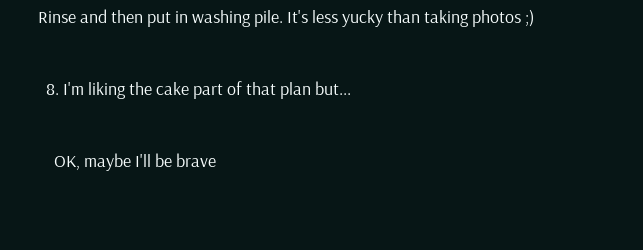Rinse and then put in washing pile. It's less yucky than taking photos ;)

  8. I'm liking the cake part of that plan but...

    OK, maybe I'll be brave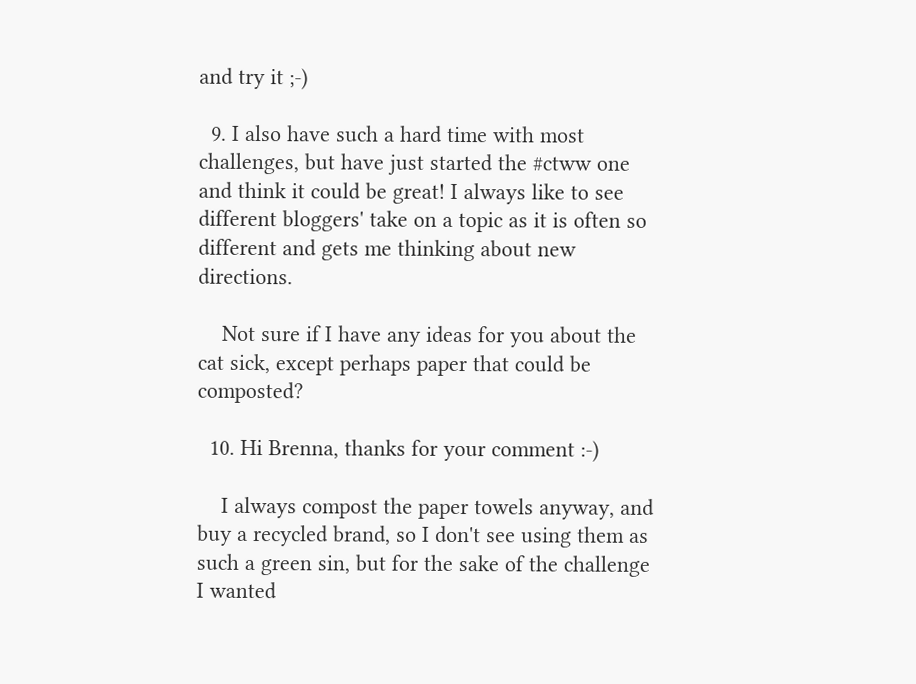and try it ;-)

  9. I also have such a hard time with most challenges, but have just started the #ctww one and think it could be great! I always like to see different bloggers' take on a topic as it is often so different and gets me thinking about new directions.

    Not sure if I have any ideas for you about the cat sick, except perhaps paper that could be composted?

  10. Hi Brenna, thanks for your comment :-)

    I always compost the paper towels anyway, and buy a recycled brand, so I don't see using them as such a green sin, but for the sake of the challenge I wanted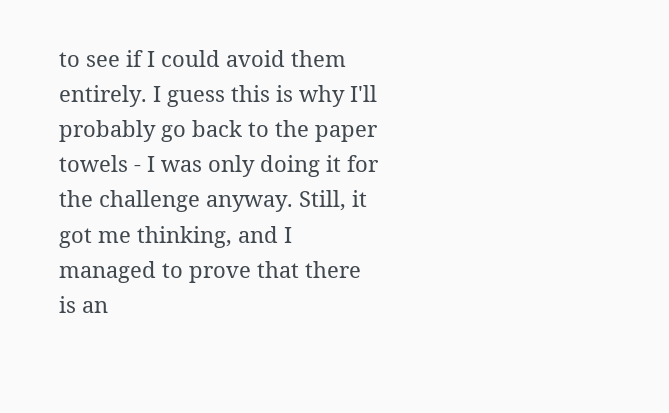to see if I could avoid them entirely. I guess this is why I'll probably go back to the paper towels - I was only doing it for the challenge anyway. Still, it got me thinking, and I managed to prove that there is an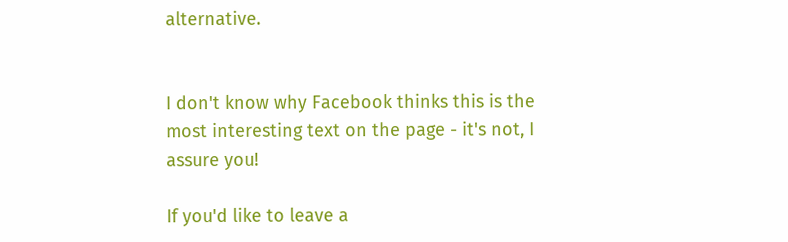alternative.


I don't know why Facebook thinks this is the most interesting text on the page - it's not, I assure you!

If you'd like to leave a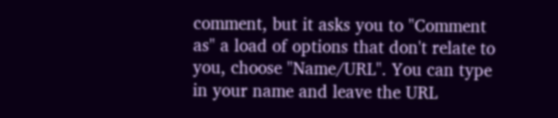comment, but it asks you to "Comment as" a load of options that don't relate to you, choose "Name/URL". You can type in your name and leave the URL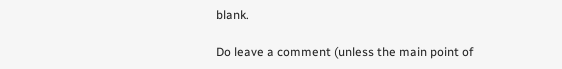blank.

Do leave a comment (unless the main point of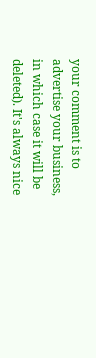your comment is to advertise your business, in which case it will be deleted). It's always nice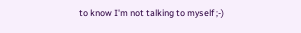to know I'm not talking to myself ;-)